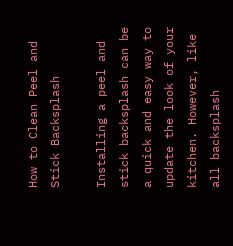How to Clean Peel and Stick Backsplash

Installing a peel and stick backsplash can be a quick and easy way to update the look of your kitchen. However, like all backsplash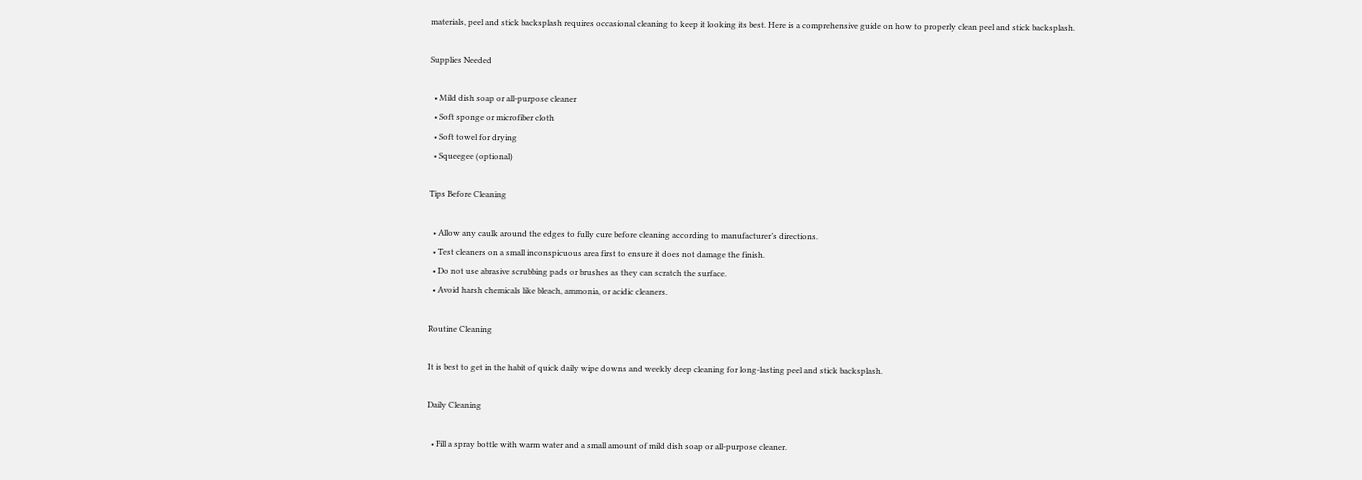materials, peel and stick backsplash requires occasional cleaning to keep it looking its best. Here is a comprehensive guide on how to properly clean peel and stick backsplash.

Supplies Needed

  • Mild dish soap or all-purpose cleaner
  • Soft sponge or microfiber cloth
  • Soft towel for drying
  • Squeegee (optional)

Tips Before Cleaning

  • Allow any caulk around the edges to fully cure before cleaning according to manufacturer’s directions.
  • Test cleaners on a small inconspicuous area first to ensure it does not damage the finish.
  • Do not use abrasive scrubbing pads or brushes as they can scratch the surface.
  • Avoid harsh chemicals like bleach, ammonia, or acidic cleaners.

Routine Cleaning

It is best to get in the habit of quick daily wipe downs and weekly deep cleaning for long-lasting peel and stick backsplash.

Daily Cleaning

  • Fill a spray bottle with warm water and a small amount of mild dish soap or all-purpose cleaner.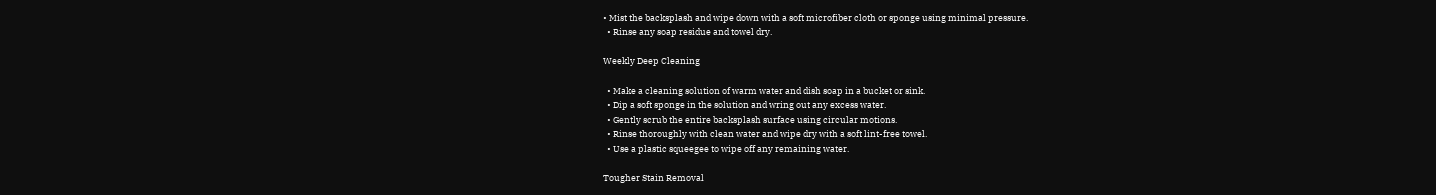• Mist the backsplash and wipe down with a soft microfiber cloth or sponge using minimal pressure.
  • Rinse any soap residue and towel dry.

Weekly Deep Cleaning

  • Make a cleaning solution of warm water and dish soap in a bucket or sink.
  • Dip a soft sponge in the solution and wring out any excess water.
  • Gently scrub the entire backsplash surface using circular motions.
  • Rinse thoroughly with clean water and wipe dry with a soft lint-free towel.
  • Use a plastic squeegee to wipe off any remaining water.

Tougher Stain Removal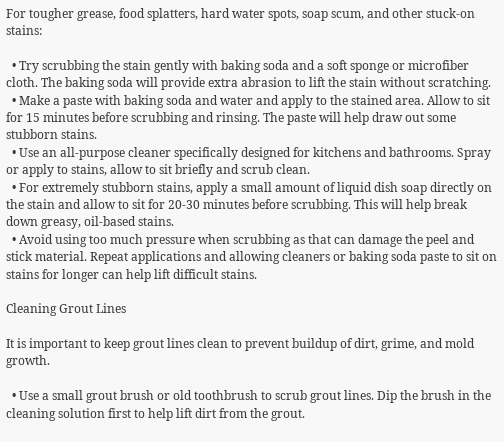For tougher grease, food splatters, hard water spots, soap scum, and other stuck-on stains:

  • Try scrubbing the stain gently with baking soda and a soft sponge or microfiber cloth. The baking soda will provide extra abrasion to lift the stain without scratching.
  • Make a paste with baking soda and water and apply to the stained area. Allow to sit for 15 minutes before scrubbing and rinsing. The paste will help draw out some stubborn stains.
  • Use an all-purpose cleaner specifically designed for kitchens and bathrooms. Spray or apply to stains, allow to sit briefly and scrub clean.
  • For extremely stubborn stains, apply a small amount of liquid dish soap directly on the stain and allow to sit for 20-30 minutes before scrubbing. This will help break down greasy, oil-based stains.
  • Avoid using too much pressure when scrubbing as that can damage the peel and stick material. Repeat applications and allowing cleaners or baking soda paste to sit on stains for longer can help lift difficult stains.

Cleaning Grout Lines

It is important to keep grout lines clean to prevent buildup of dirt, grime, and mold growth.

  • Use a small grout brush or old toothbrush to scrub grout lines. Dip the brush in the cleaning solution first to help lift dirt from the grout.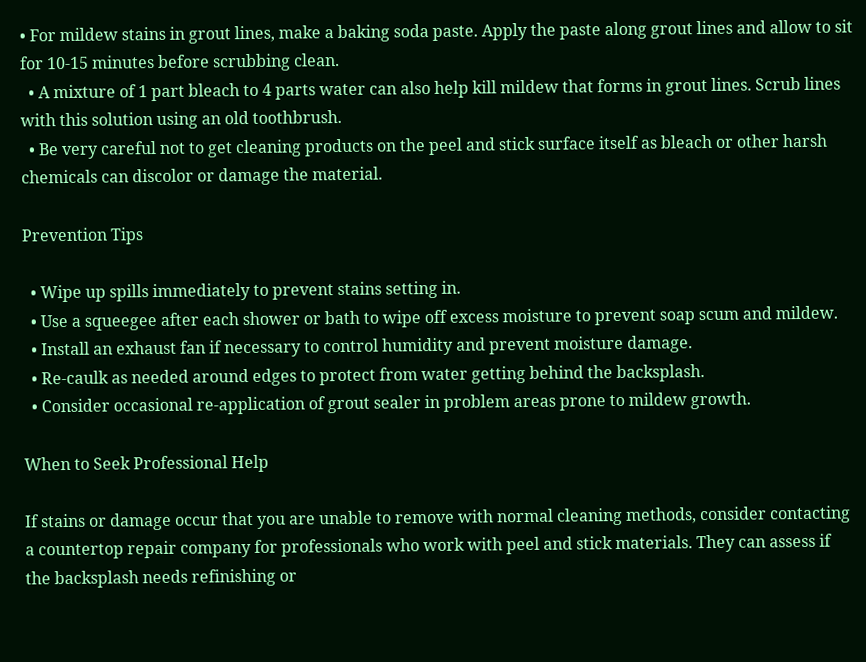• For mildew stains in grout lines, make a baking soda paste. Apply the paste along grout lines and allow to sit for 10-15 minutes before scrubbing clean.
  • A mixture of 1 part bleach to 4 parts water can also help kill mildew that forms in grout lines. Scrub lines with this solution using an old toothbrush.
  • Be very careful not to get cleaning products on the peel and stick surface itself as bleach or other harsh chemicals can discolor or damage the material.

Prevention Tips

  • Wipe up spills immediately to prevent stains setting in.
  • Use a squeegee after each shower or bath to wipe off excess moisture to prevent soap scum and mildew.
  • Install an exhaust fan if necessary to control humidity and prevent moisture damage.
  • Re-caulk as needed around edges to protect from water getting behind the backsplash.
  • Consider occasional re-application of grout sealer in problem areas prone to mildew growth.

When to Seek Professional Help

If stains or damage occur that you are unable to remove with normal cleaning methods, consider contacting a countertop repair company for professionals who work with peel and stick materials. They can assess if the backsplash needs refinishing or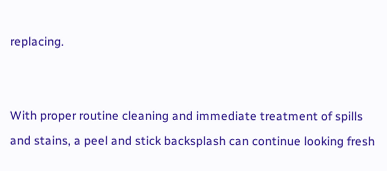replacing.


With proper routine cleaning and immediate treatment of spills and stains, a peel and stick backsplash can continue looking fresh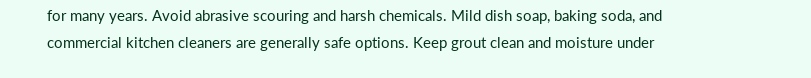for many years. Avoid abrasive scouring and harsh chemicals. Mild dish soap, baking soda, and commercial kitchen cleaners are generally safe options. Keep grout clean and moisture under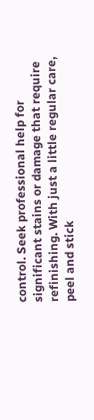control. Seek professional help for significant stains or damage that require refinishing. With just a little regular care, peel and stick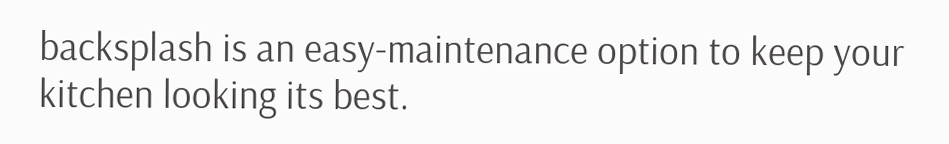backsplash is an easy-maintenance option to keep your kitchen looking its best.